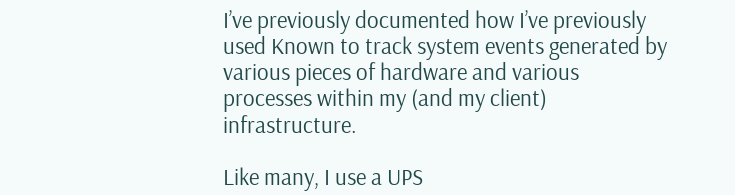I’ve previously documented how I’ve previously used Known to track system events generated by various pieces of hardware and various processes within my (and my client) infrastructure.

Like many, I use a UPS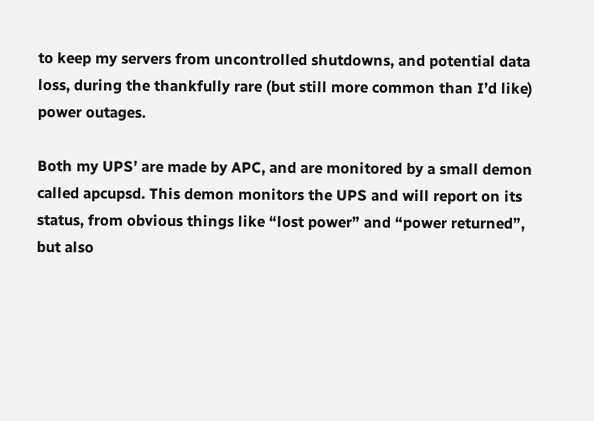to keep my servers from uncontrolled shutdowns, and potential data loss, during the thankfully rare (but still more common than I’d like) power outages.

Both my UPS’ are made by APC, and are monitored by a small demon called apcupsd. This demon monitors the UPS and will report on its status, from obvious things like “lost power” and “power returned”, but also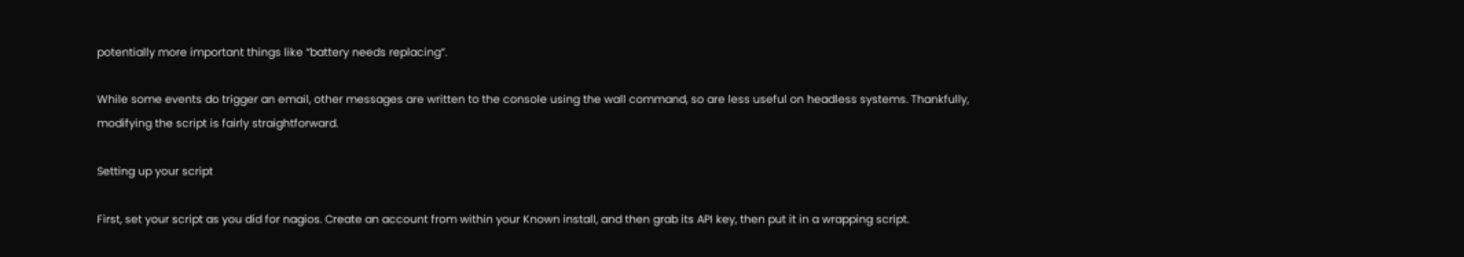potentially more important things like “battery needs replacing”.

While some events do trigger an email, other messages are written to the console using the wall command, so are less useful on headless systems. Thankfully, modifying the script is fairly straightforward.

Setting up your script

First, set your script as you did for nagios. Create an account from within your Known install, and then grab its API key, then put it in a wrapping script.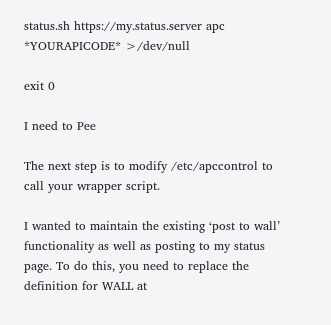status.sh https://my.status.server apc *YOURAPICODE* >/dev/null

exit 0

I need to Pee

The next step is to modify /etc/apccontrol to call your wrapper script.

I wanted to maintain the existing ‘post to wall’ functionality as well as posting to my status page. To do this, you need to replace the definition for WALL at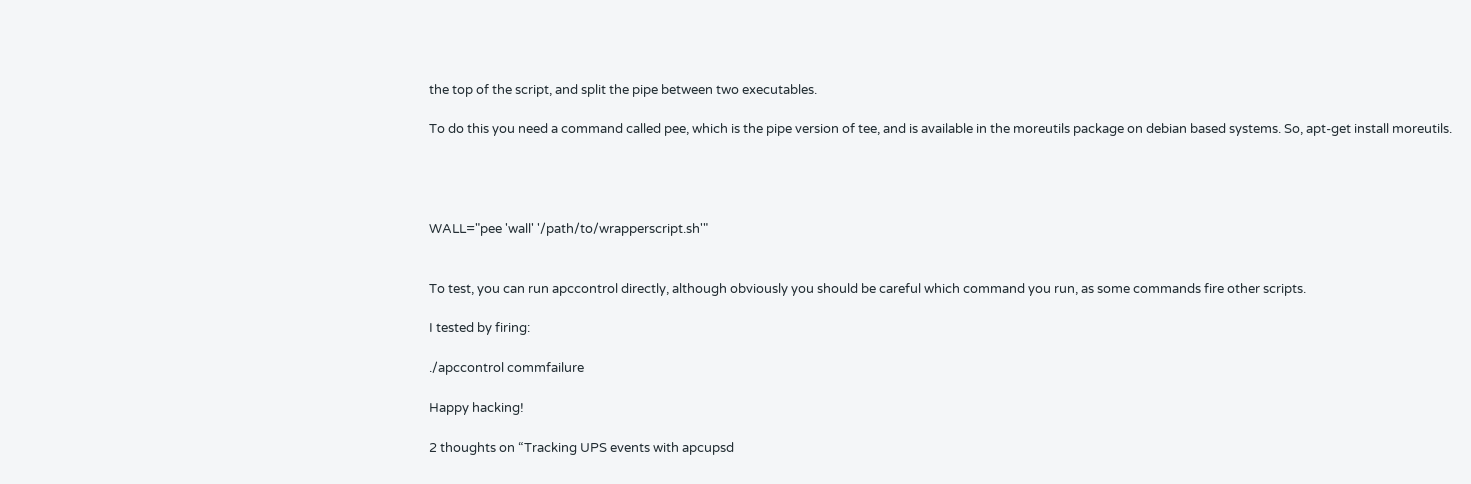the top of the script, and split the pipe between two executables.

To do this you need a command called pee, which is the pipe version of tee, and is available in the moreutils package on debian based systems. So, apt-get install moreutils.




WALL="pee 'wall' '/path/to/wrapperscript.sh'"


To test, you can run apccontrol directly, although obviously you should be careful which command you run, as some commands fire other scripts.

I tested by firing:

./apccontrol commfailure

Happy hacking!

2 thoughts on “Tracking UPS events with apcupsd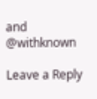and @withknown

Leave a Reply